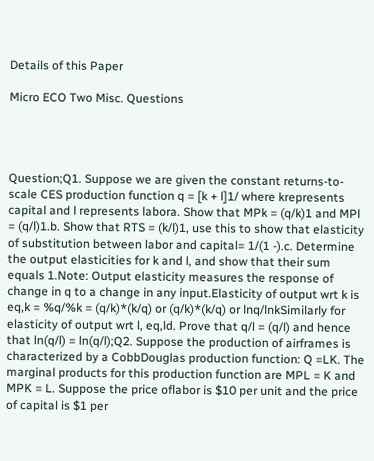Details of this Paper

Micro ECO Two Misc. Questions




Question;Q1. Suppose we are given the constant returns-to-scale CES production function q = [k + l]1/ where krepresents capital and l represents labora. Show that MPk = (q/k)1 and MPl = (q/l)1.b. Show that RTS = (k/l)1, use this to show that elasticity of substitution between labor and capital= 1/(1 -).c. Determine the output elasticities for k and l, and show that their sum equals 1.Note: Output elasticity measures the response of change in q to a change in any input.Elasticity of output wrt k is eq,k = %q/%k = (q/k)*(k/q) or (q/k)*(k/q) or lnq/lnkSimilarly for elasticity of output wrt l, eq,ld. Prove that q/l = (q/l) and hence that ln(q/l) = ln(q/l);Q2. Suppose the production of airframes is characterized by a CobbDouglas production function: Q =LK. The marginal products for this production function are MPL = K and MPK = L. Suppose the price oflabor is $10 per unit and the price of capital is $1 per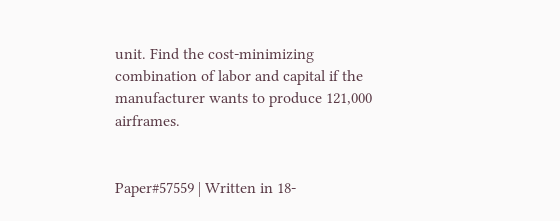unit. Find the cost-minimizing combination of labor and capital if the manufacturer wants to produce 121,000 airframes.


Paper#57559 | Written in 18-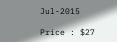Jul-2015

Price : $27